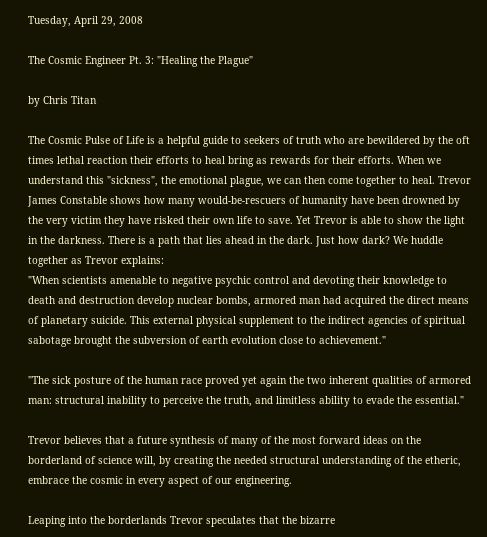Tuesday, April 29, 2008

The Cosmic Engineer Pt. 3: "Healing the Plague"

by Chris Titan

The Cosmic Pulse of Life is a helpful guide to seekers of truth who are bewildered by the oft times lethal reaction their efforts to heal bring as rewards for their efforts. When we understand this "sickness", the emotional plague, we can then come together to heal. Trevor James Constable shows how many would-be-rescuers of humanity have been drowned by the very victim they have risked their own life to save. Yet Trevor is able to show the light in the darkness. There is a path that lies ahead in the dark. Just how dark? We huddle together as Trevor explains:
"When scientists amenable to negative psychic control and devoting their knowledge to death and destruction develop nuclear bombs, armored man had acquired the direct means of planetary suicide. This external physical supplement to the indirect agencies of spiritual sabotage brought the subversion of earth evolution close to achievement."

"The sick posture of the human race proved yet again the two inherent qualities of armored man: structural inability to perceive the truth, and limitless ability to evade the essential."

Trevor believes that a future synthesis of many of the most forward ideas on the borderland of science will, by creating the needed structural understanding of the etheric, embrace the cosmic in every aspect of our engineering.

Leaping into the borderlands Trevor speculates that the bizarre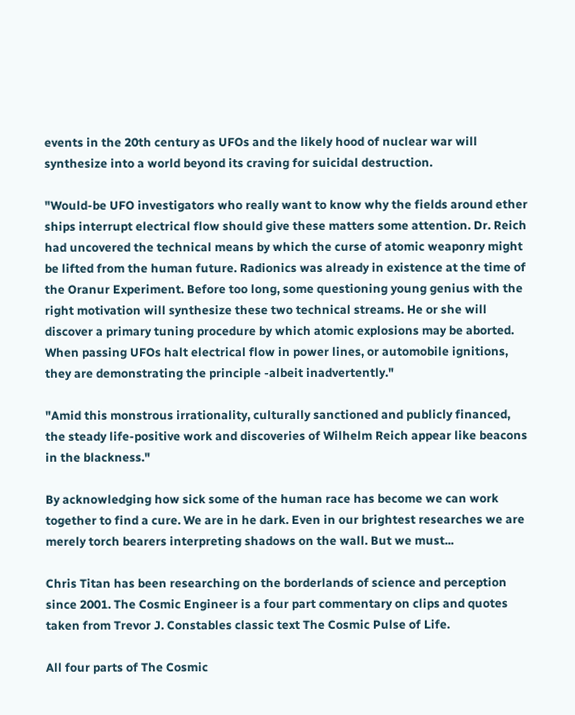events in the 20th century as UFOs and the likely hood of nuclear war will synthesize into a world beyond its craving for suicidal destruction.

"Would-be UFO investigators who really want to know why the fields around ether ships interrupt electrical flow should give these matters some attention. Dr. Reich had uncovered the technical means by which the curse of atomic weaponry might be lifted from the human future. Radionics was already in existence at the time of the Oranur Experiment. Before too long, some questioning young genius with the right motivation will synthesize these two technical streams. He or she will discover a primary tuning procedure by which atomic explosions may be aborted. When passing UFOs halt electrical flow in power lines, or automobile ignitions, they are demonstrating the principle -albeit inadvertently."

"Amid this monstrous irrationality, culturally sanctioned and publicly financed, the steady life-positive work and discoveries of Wilhelm Reich appear like beacons in the blackness."

By acknowledging how sick some of the human race has become we can work together to find a cure. We are in he dark. Even in our brightest researches we are merely torch bearers interpreting shadows on the wall. But we must...

Chris Titan has been researching on the borderlands of science and perception since 2001. The Cosmic Engineer is a four part commentary on clips and quotes taken from Trevor J. Constables classic text The Cosmic Pulse of Life.

All four parts of The Cosmic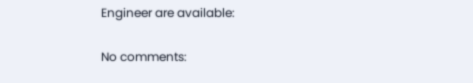Engineer are available:

No comments: